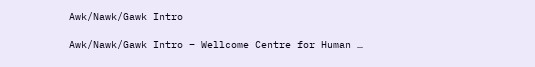Awk/Nawk/Gawk Intro

Awk/Nawk/Gawk Intro – Wellcome Centre for Human …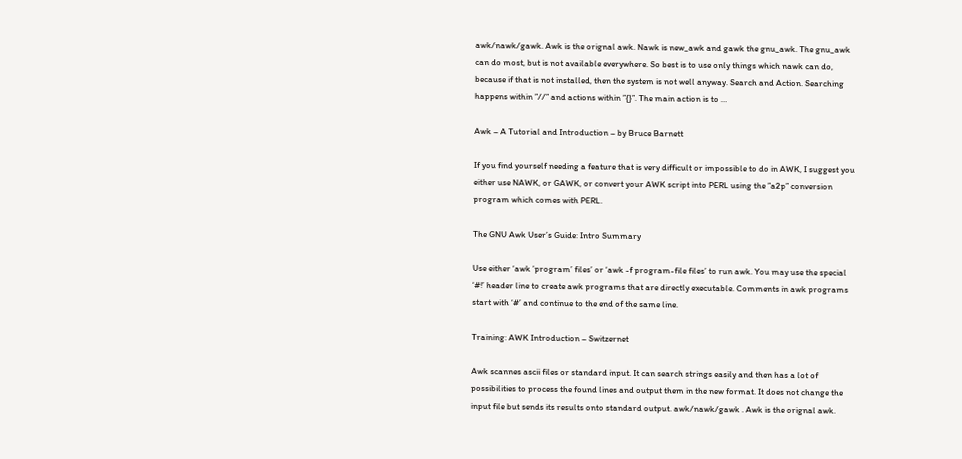awk/nawk/gawk. Awk is the orignal awk. Nawk is new_awk and gawk the gnu_awk. The gnu_awk can do most, but is not available everywhere. So best is to use only things which nawk can do, because if that is not installed, then the system is not well anyway. Search and Action. Searching happens within ”//” and actions within ”{}”. The main action is to …

Awk – A Tutorial and Introduction – by Bruce Barnett

If you find yourself needing a feature that is very difficult or impossible to do in AWK, I suggest you either use NAWK, or GAWK, or convert your AWK script into PERL using the ”a2p” conversion program which comes with PERL.

The GNU Awk User’s Guide: Intro Summary

Use either ‘awk ’program’ files’ or ‘awk -f program-file files’ to run awk. You may use the special ‘#!’ header line to create awk programs that are directly executable. Comments in awk programs start with ‘#’ and continue to the end of the same line.

Training: AWK Introduction – Switzernet

Awk scannes ascii files or standard input. It can search strings easily and then has a lot of possibilities to process the found lines and output them in the new format. It does not change the input file but sends its results onto standard output. awk/nawk/gawk . Awk is the orignal awk.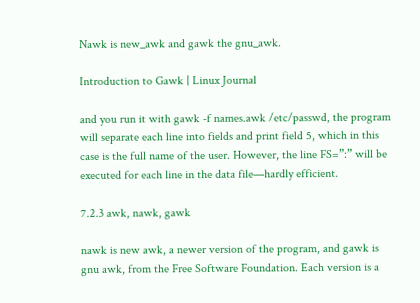Nawk is new_awk and gawk the gnu_awk.

Introduction to Gawk | Linux Journal

and you run it with gawk -f names.awk /etc/passwd, the program will separate each line into fields and print field 5, which in this case is the full name of the user. However, the line FS=”:” will be executed for each line in the data file—hardly efficient.

7.2.3 awk, nawk, gawk

nawk is new awk, a newer version of the program, and gawk is gnu awk, from the Free Software Foundation. Each version is a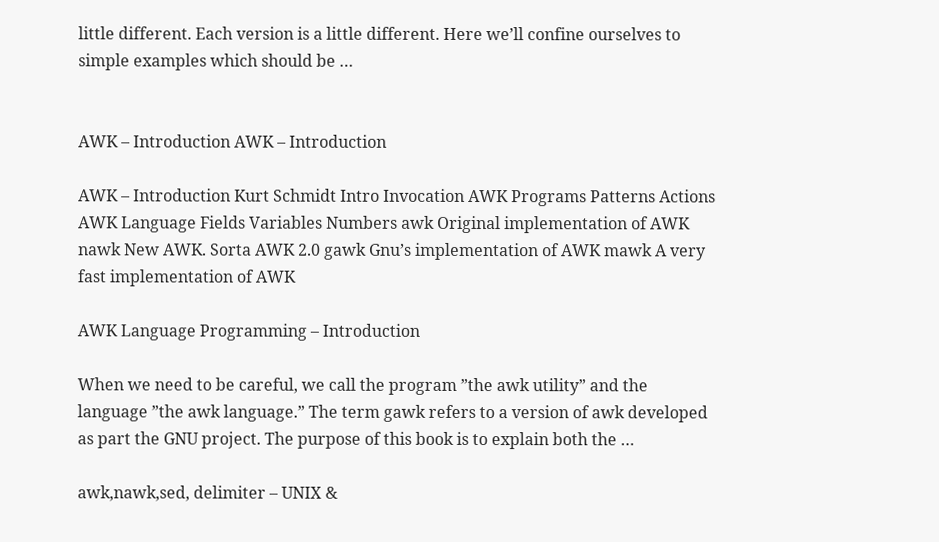little different. Each version is a little different. Here we’ll confine ourselves to simple examples which should be …


AWK – Introduction AWK – Introduction

AWK – Introduction Kurt Schmidt Intro Invocation AWK Programs Patterns Actions AWK Language Fields Variables Numbers awk Original implementation of AWK nawk New AWK. Sorta AWK 2.0 gawk Gnu’s implementation of AWK mawk A very fast implementation of AWK

AWK Language Programming – Introduction

When we need to be careful, we call the program ”the awk utility” and the language ”the awk language.” The term gawk refers to a version of awk developed as part the GNU project. The purpose of this book is to explain both the …

awk,nawk,sed, delimiter – UNIX &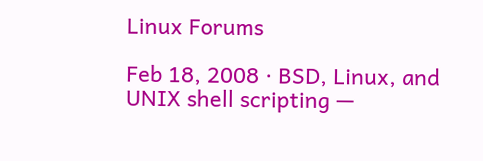Linux Forums

Feb 18, 2008 · BSD, Linux, and UNIX shell scripting —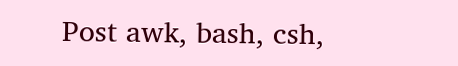Post awk, bash, csh,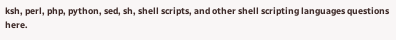ksh, perl, php, python, sed, sh, shell scripts, and other shell scripting languages questions here.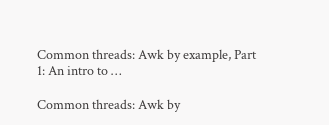Common threads: Awk by example, Part 1: An intro to …

Common threads: Awk by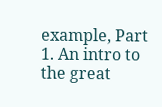example, Part 1. An intro to the great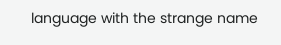language with the strange name